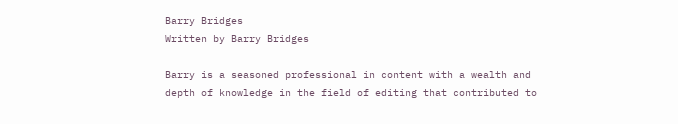Barry Bridges
Written by Barry Bridges

Barry is a seasoned professional in content with a wealth and depth of knowledge in the field of editing that contributed to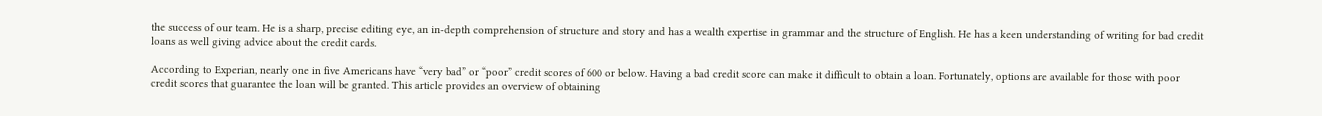the success of our team. He is a sharp, precise editing eye, an in-depth comprehension of structure and story and has a wealth expertise in grammar and the structure of English. He has a keen understanding of writing for bad credit loans as well giving advice about the credit cards.

According to Experian, nearly one in five Americans have “very bad” or “poor” credit scores of 600 or below. Having a bad credit score can make it difficult to obtain a loan. Fortunately, options are available for those with poor credit scores that guarantee the loan will be granted. This article provides an overview of obtaining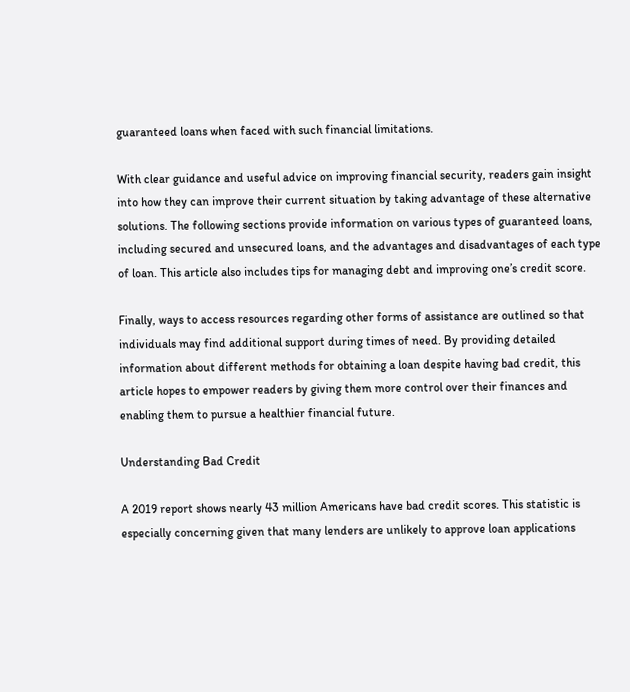guaranteed loans when faced with such financial limitations.

With clear guidance and useful advice on improving financial security, readers gain insight into how they can improve their current situation by taking advantage of these alternative solutions. The following sections provide information on various types of guaranteed loans, including secured and unsecured loans, and the advantages and disadvantages of each type of loan. This article also includes tips for managing debt and improving one’s credit score.

Finally, ways to access resources regarding other forms of assistance are outlined so that individuals may find additional support during times of need. By providing detailed information about different methods for obtaining a loan despite having bad credit, this article hopes to empower readers by giving them more control over their finances and enabling them to pursue a healthier financial future.

Understanding Bad Credit

A 2019 report shows nearly 43 million Americans have bad credit scores. This statistic is especially concerning given that many lenders are unlikely to approve loan applications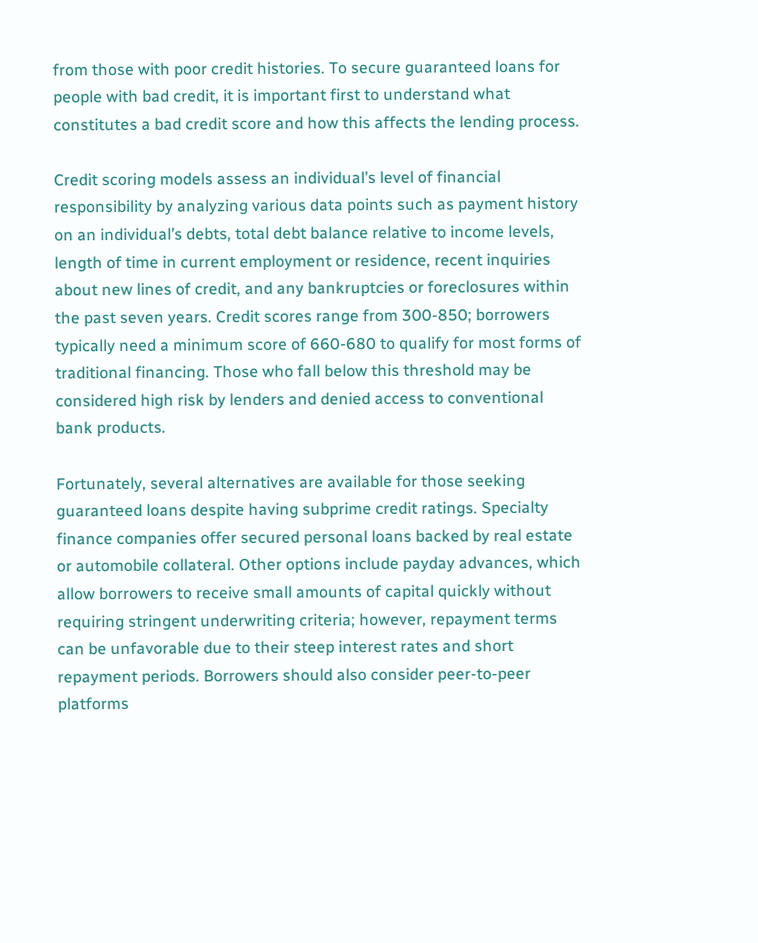from those with poor credit histories. To secure guaranteed loans for people with bad credit, it is important first to understand what constitutes a bad credit score and how this affects the lending process.

Credit scoring models assess an individual’s level of financial responsibility by analyzing various data points such as payment history on an individual’s debts, total debt balance relative to income levels, length of time in current employment or residence, recent inquiries about new lines of credit, and any bankruptcies or foreclosures within the past seven years. Credit scores range from 300-850; borrowers typically need a minimum score of 660-680 to qualify for most forms of traditional financing. Those who fall below this threshold may be considered high risk by lenders and denied access to conventional bank products.

Fortunately, several alternatives are available for those seeking guaranteed loans despite having subprime credit ratings. Specialty finance companies offer secured personal loans backed by real estate or automobile collateral. Other options include payday advances, which allow borrowers to receive small amounts of capital quickly without requiring stringent underwriting criteria; however, repayment terms can be unfavorable due to their steep interest rates and short repayment periods. Borrowers should also consider peer-to-peer platforms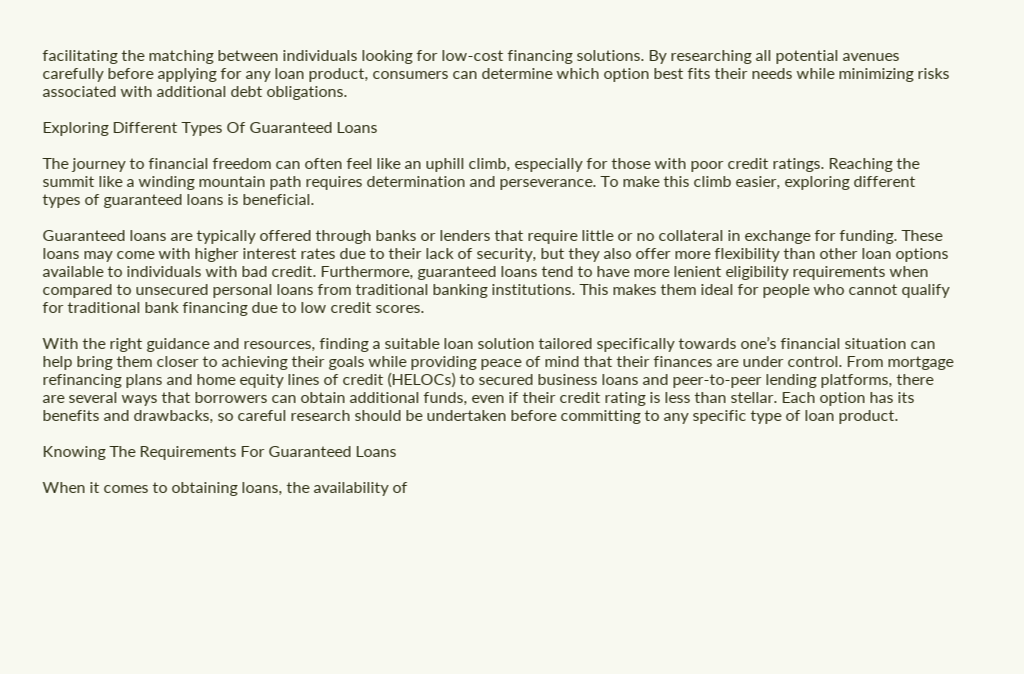facilitating the matching between individuals looking for low-cost financing solutions. By researching all potential avenues carefully before applying for any loan product, consumers can determine which option best fits their needs while minimizing risks associated with additional debt obligations.

Exploring Different Types Of Guaranteed Loans

The journey to financial freedom can often feel like an uphill climb, especially for those with poor credit ratings. Reaching the summit like a winding mountain path requires determination and perseverance. To make this climb easier, exploring different types of guaranteed loans is beneficial.

Guaranteed loans are typically offered through banks or lenders that require little or no collateral in exchange for funding. These loans may come with higher interest rates due to their lack of security, but they also offer more flexibility than other loan options available to individuals with bad credit. Furthermore, guaranteed loans tend to have more lenient eligibility requirements when compared to unsecured personal loans from traditional banking institutions. This makes them ideal for people who cannot qualify for traditional bank financing due to low credit scores.

With the right guidance and resources, finding a suitable loan solution tailored specifically towards one’s financial situation can help bring them closer to achieving their goals while providing peace of mind that their finances are under control. From mortgage refinancing plans and home equity lines of credit (HELOCs) to secured business loans and peer-to-peer lending platforms, there are several ways that borrowers can obtain additional funds, even if their credit rating is less than stellar. Each option has its benefits and drawbacks, so careful research should be undertaken before committing to any specific type of loan product.

Knowing The Requirements For Guaranteed Loans

When it comes to obtaining loans, the availability of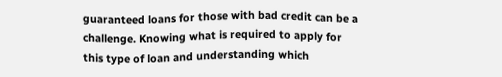guaranteed loans for those with bad credit can be a challenge. Knowing what is required to apply for this type of loan and understanding which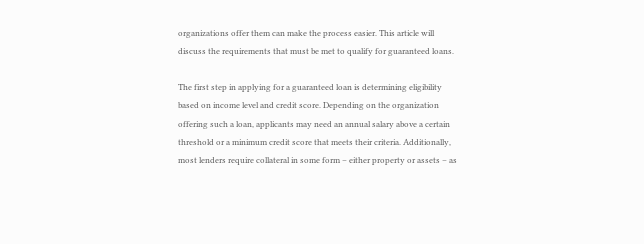organizations offer them can make the process easier. This article will discuss the requirements that must be met to qualify for guaranteed loans.

The first step in applying for a guaranteed loan is determining eligibility based on income level and credit score. Depending on the organization offering such a loan, applicants may need an annual salary above a certain threshold or a minimum credit score that meets their criteria. Additionally, most lenders require collateral in some form – either property or assets – as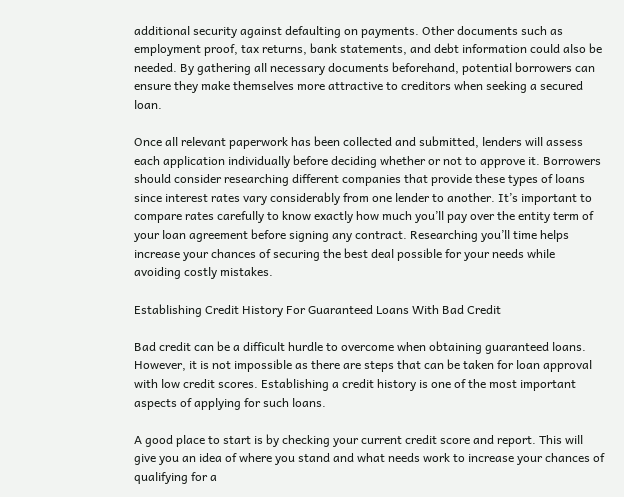additional security against defaulting on payments. Other documents such as employment proof, tax returns, bank statements, and debt information could also be needed. By gathering all necessary documents beforehand, potential borrowers can ensure they make themselves more attractive to creditors when seeking a secured loan.

Once all relevant paperwork has been collected and submitted, lenders will assess each application individually before deciding whether or not to approve it. Borrowers should consider researching different companies that provide these types of loans since interest rates vary considerably from one lender to another. It’s important to compare rates carefully to know exactly how much you’ll pay over the entity term of your loan agreement before signing any contract. Researching you’ll time helps increase your chances of securing the best deal possible for your needs while avoiding costly mistakes.

Establishing Credit History For Guaranteed Loans With Bad Credit

Bad credit can be a difficult hurdle to overcome when obtaining guaranteed loans. However, it is not impossible as there are steps that can be taken for loan approval with low credit scores. Establishing a credit history is one of the most important aspects of applying for such loans.

A good place to start is by checking your current credit score and report. This will give you an idea of where you stand and what needs work to increase your chances of qualifying for a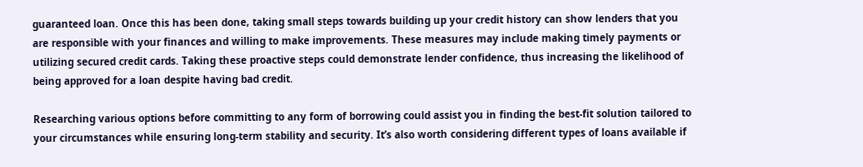guaranteed loan. Once this has been done, taking small steps towards building up your credit history can show lenders that you are responsible with your finances and willing to make improvements. These measures may include making timely payments or utilizing secured credit cards. Taking these proactive steps could demonstrate lender confidence, thus increasing the likelihood of being approved for a loan despite having bad credit.

Researching various options before committing to any form of borrowing could assist you in finding the best-fit solution tailored to your circumstances while ensuring long-term stability and security. It’s also worth considering different types of loans available if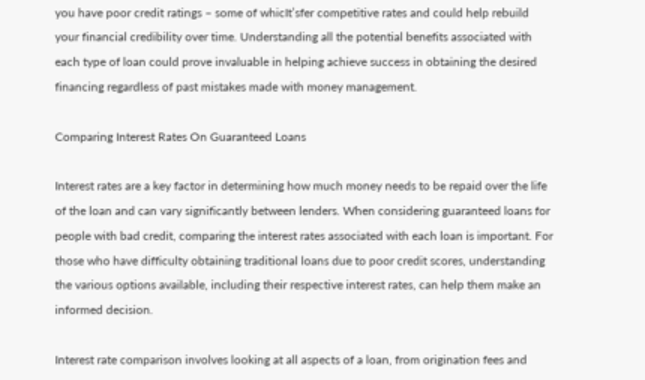you have poor credit ratings – some of whicIt’sfer competitive rates and could help rebuild your financial credibility over time. Understanding all the potential benefits associated with each type of loan could prove invaluable in helping achieve success in obtaining the desired financing regardless of past mistakes made with money management.

Comparing Interest Rates On Guaranteed Loans

Interest rates are a key factor in determining how much money needs to be repaid over the life of the loan and can vary significantly between lenders. When considering guaranteed loans for people with bad credit, comparing the interest rates associated with each loan is important. For those who have difficulty obtaining traditional loans due to poor credit scores, understanding the various options available, including their respective interest rates, can help them make an informed decision.

Interest rate comparison involves looking at all aspects of a loan, from origination fees and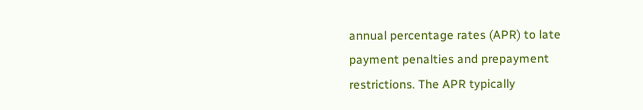annual percentage rates (APR) to late payment penalties and prepayment restrictions. The APR typically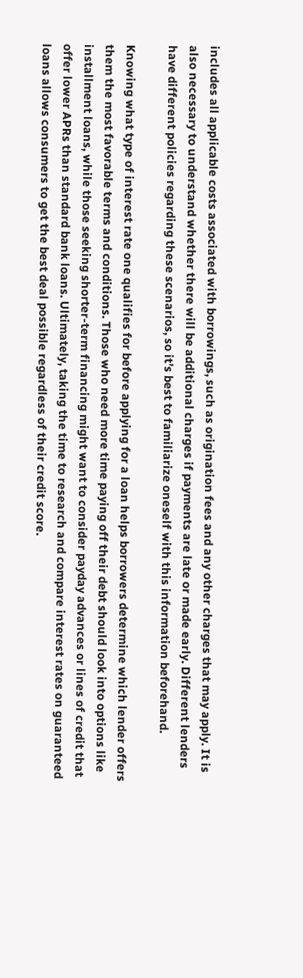includes all applicable costs associated with borrowings, such as origination fees and any other charges that may apply. It is also necessary to understand whether there will be additional charges if payments are late or made early. Different lenders have different policies regarding these scenarios, so it’s best to familiarize oneself with this information beforehand.

Knowing what type of interest rate one qualifies for before applying for a loan helps borrowers determine which lender offers them the most favorable terms and conditions. Those who need more time paying off their debt should look into options like installment loans, while those seeking shorter-term financing might want to consider payday advances or lines of credit that offer lower APRs than standard bank loans. Ultimately, taking the time to research and compare interest rates on guaranteed loans allows consumers to get the best deal possible regardless of their credit score.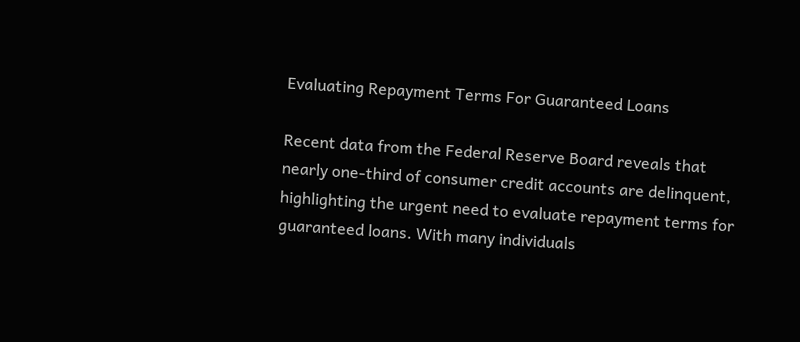Evaluating Repayment Terms For Guaranteed Loans

Recent data from the Federal Reserve Board reveals that nearly one-third of consumer credit accounts are delinquent, highlighting the urgent need to evaluate repayment terms for guaranteed loans. With many individuals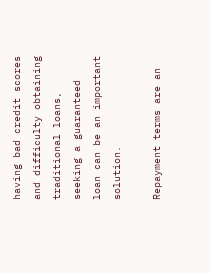having bad credit scores and difficulty obtaining traditional loans, seeking a guaranteed loan can be an important solution.

Repayment terms are an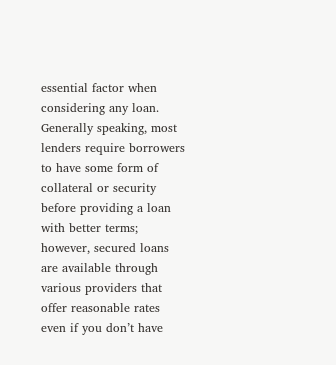essential factor when considering any loan. Generally speaking, most lenders require borrowers to have some form of collateral or security before providing a loan with better terms; however, secured loans are available through various providers that offer reasonable rates even if you don’t have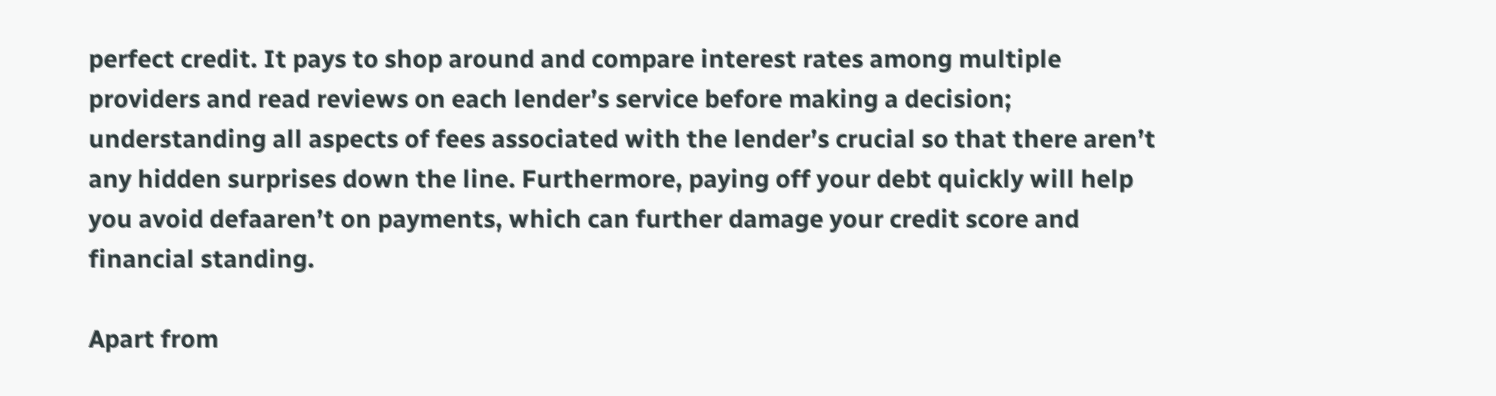perfect credit. It pays to shop around and compare interest rates among multiple providers and read reviews on each lender’s service before making a decision; understanding all aspects of fees associated with the lender’s crucial so that there aren’t any hidden surprises down the line. Furthermore, paying off your debt quickly will help you avoid defaaren’t on payments, which can further damage your credit score and financial standing.

Apart from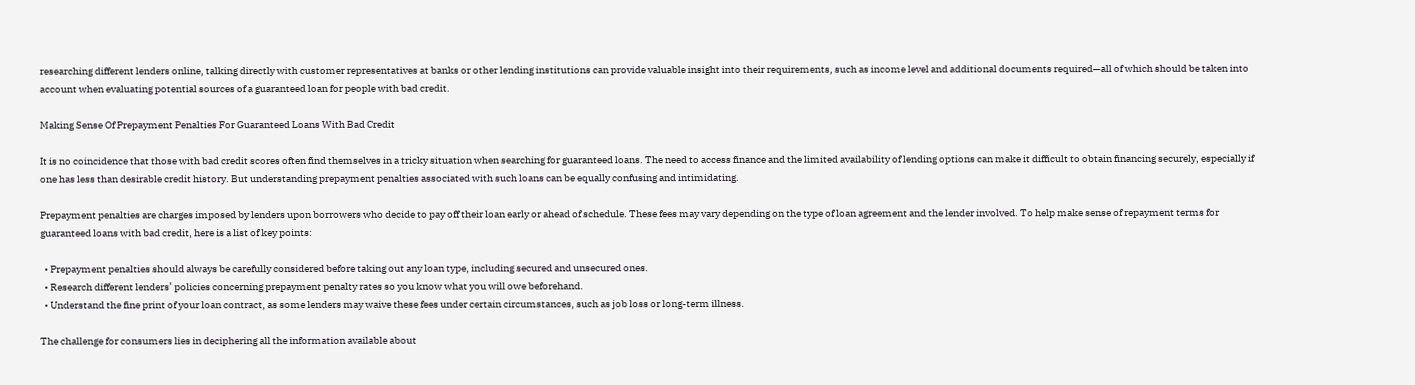researching different lenders online, talking directly with customer representatives at banks or other lending institutions can provide valuable insight into their requirements, such as income level and additional documents required—all of which should be taken into account when evaluating potential sources of a guaranteed loan for people with bad credit.

Making Sense Of Prepayment Penalties For Guaranteed Loans With Bad Credit

It is no coincidence that those with bad credit scores often find themselves in a tricky situation when searching for guaranteed loans. The need to access finance and the limited availability of lending options can make it difficult to obtain financing securely, especially if one has less than desirable credit history. But understanding prepayment penalties associated with such loans can be equally confusing and intimidating.

Prepayment penalties are charges imposed by lenders upon borrowers who decide to pay off their loan early or ahead of schedule. These fees may vary depending on the type of loan agreement and the lender involved. To help make sense of repayment terms for guaranteed loans with bad credit, here is a list of key points:

  • Prepayment penalties should always be carefully considered before taking out any loan type, including secured and unsecured ones.
  • Research different lenders’ policies concerning prepayment penalty rates so you know what you will owe beforehand.
  • Understand the fine print of your loan contract, as some lenders may waive these fees under certain circumstances, such as job loss or long-term illness.

The challenge for consumers lies in deciphering all the information available about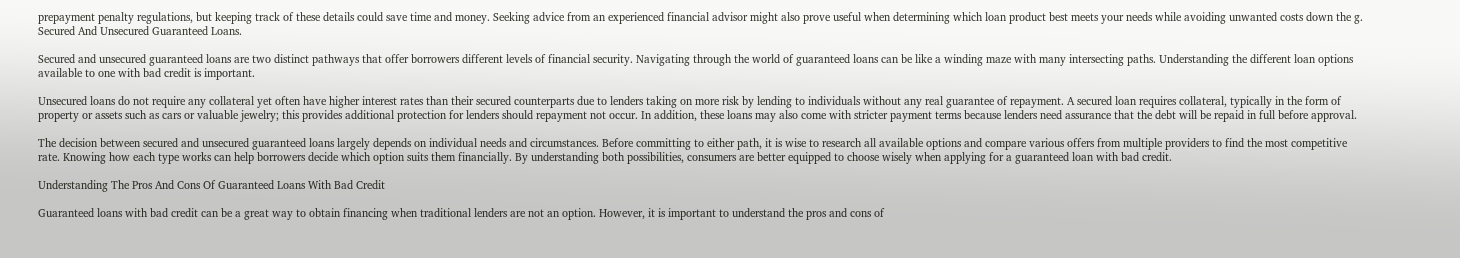prepayment penalty regulations, but keeping track of these details could save time and money. Seeking advice from an experienced financial advisor might also prove useful when determining which loan product best meets your needs while avoiding unwanted costs down the g. Secured And Unsecured Guaranteed Loans.

Secured and unsecured guaranteed loans are two distinct pathways that offer borrowers different levels of financial security. Navigating through the world of guaranteed loans can be like a winding maze with many intersecting paths. Understanding the different loan options available to one with bad credit is important.

Unsecured loans do not require any collateral yet often have higher interest rates than their secured counterparts due to lenders taking on more risk by lending to individuals without any real guarantee of repayment. A secured loan requires collateral, typically in the form of property or assets such as cars or valuable jewelry; this provides additional protection for lenders should repayment not occur. In addition, these loans may also come with stricter payment terms because lenders need assurance that the debt will be repaid in full before approval.

The decision between secured and unsecured guaranteed loans largely depends on individual needs and circumstances. Before committing to either path, it is wise to research all available options and compare various offers from multiple providers to find the most competitive rate. Knowing how each type works can help borrowers decide which option suits them financially. By understanding both possibilities, consumers are better equipped to choose wisely when applying for a guaranteed loan with bad credit.

Understanding The Pros And Cons Of Guaranteed Loans With Bad Credit

Guaranteed loans with bad credit can be a great way to obtain financing when traditional lenders are not an option. However, it is important to understand the pros and cons of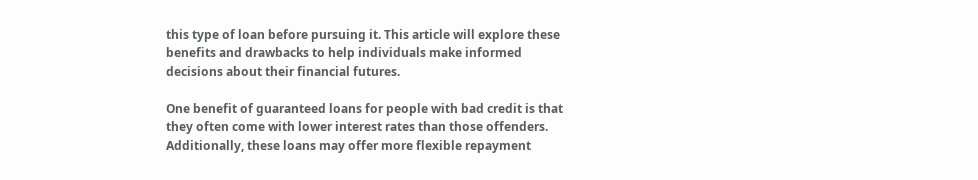this type of loan before pursuing it. This article will explore these benefits and drawbacks to help individuals make informed decisions about their financial futures.

One benefit of guaranteed loans for people with bad credit is that they often come with lower interest rates than those offenders. Additionally, these loans may offer more flexible repayment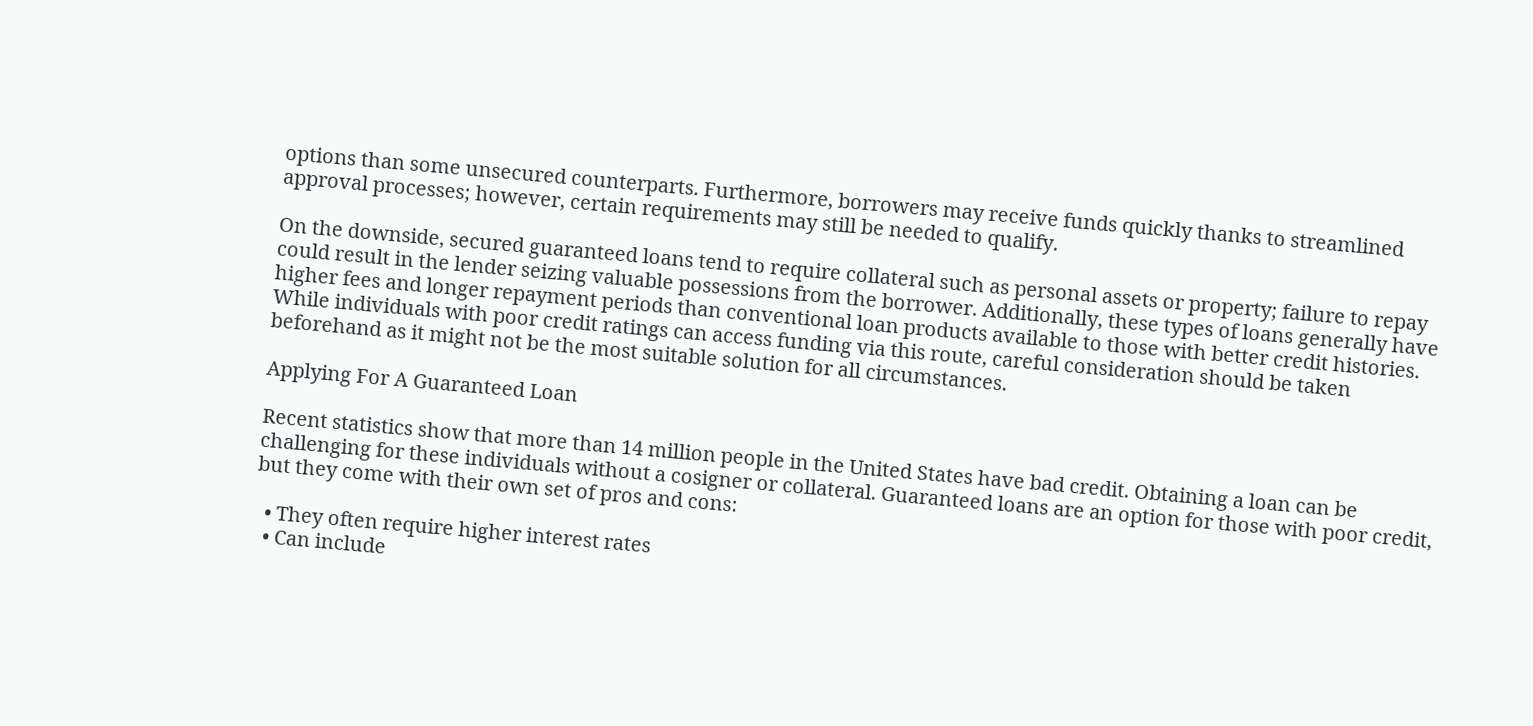options than some unsecured counterparts. Furthermore, borrowers may receive funds quickly thanks to streamlined approval processes; however, certain requirements may still be needed to qualify.

On the downside, secured guaranteed loans tend to require collateral such as personal assets or property; failure to repay could result in the lender seizing valuable possessions from the borrower. Additionally, these types of loans generally have higher fees and longer repayment periods than conventional loan products available to those with better credit histories. While individuals with poor credit ratings can access funding via this route, careful consideration should be taken beforehand as it might not be the most suitable solution for all circumstances.

Applying For A Guaranteed Loan

Recent statistics show that more than 14 million people in the United States have bad credit. Obtaining a loan can be challenging for these individuals without a cosigner or collateral. Guaranteed loans are an option for those with poor credit, but they come with their own set of pros and cons:

  • They often require higher interest rates
  • Can include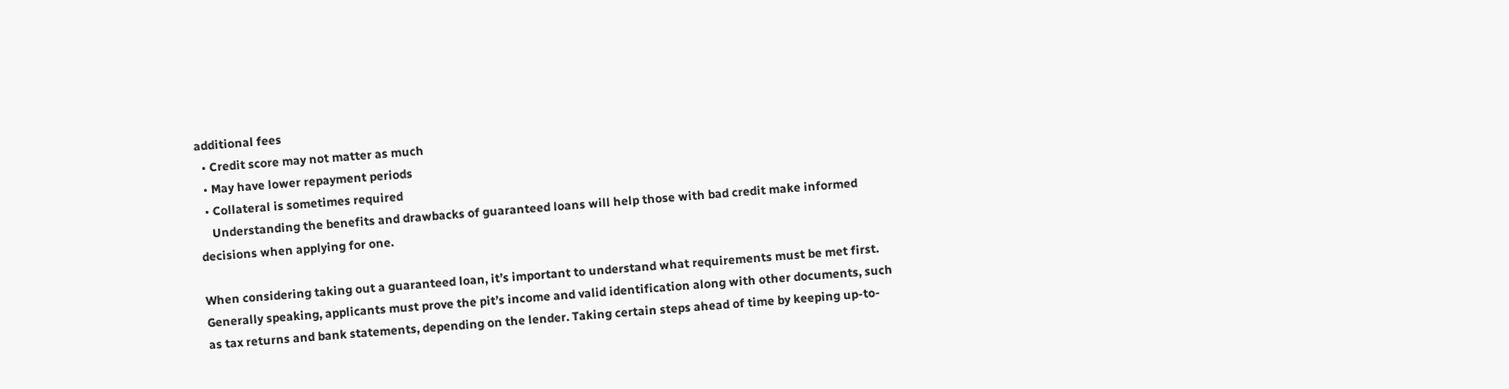additional fees
  • Credit score may not matter as much
  • May have lower repayment periods
  • Collateral is sometimes required
    Understanding the benefits and drawbacks of guaranteed loans will help those with bad credit make informed decisions when applying for one.

When considering taking out a guaranteed loan, it’s important to understand what requirements must be met first. Generally speaking, applicants must prove the pit’s income and valid identification along with other documents, such as tax returns and bank statements, depending on the lender. Taking certain steps ahead of time by keeping up-to-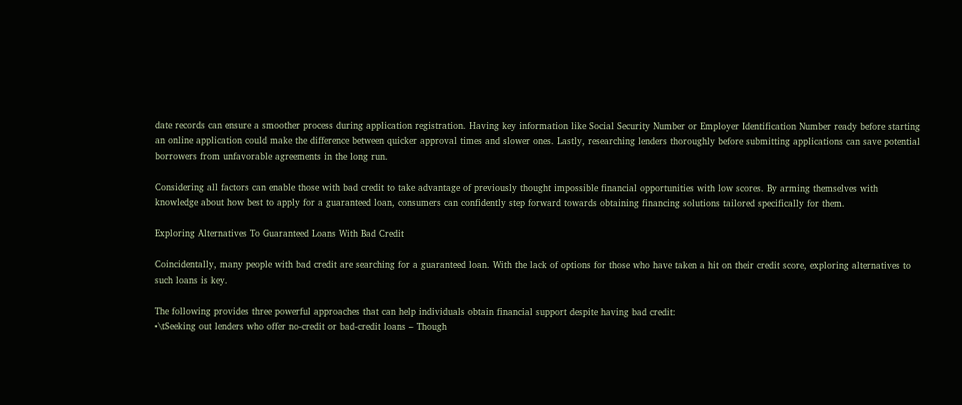date records can ensure a smoother process during application registration. Having key information like Social Security Number or Employer Identification Number ready before starting an online application could make the difference between quicker approval times and slower ones. Lastly, researching lenders thoroughly before submitting applications can save potential borrowers from unfavorable agreements in the long run.

Considering all factors can enable those with bad credit to take advantage of previously thought impossible financial opportunities with low scores. By arming themselves with knowledge about how best to apply for a guaranteed loan, consumers can confidently step forward towards obtaining financing solutions tailored specifically for them.

Exploring Alternatives To Guaranteed Loans With Bad Credit

Coincidentally, many people with bad credit are searching for a guaranteed loan. With the lack of options for those who have taken a hit on their credit score, exploring alternatives to such loans is key.

The following provides three powerful approaches that can help individuals obtain financial support despite having bad credit:
•\tSeeking out lenders who offer no-credit or bad-credit loans – Though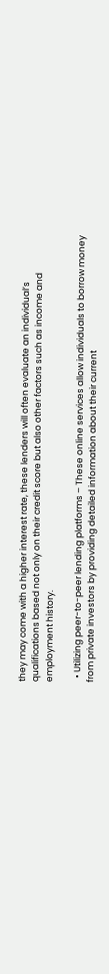they may come with a higher interest rate, these lenders will often evaluate an individual’s qualifications based not only on their credit score but also other factors such as income and employment history.

  • Utilizing peer-to-peer lending platforms – These online services allow individuals to borrow money from private investors by providing detailed information about their current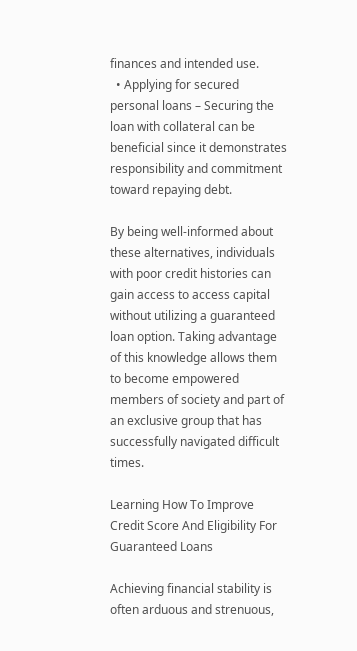finances and intended use.
  • Applying for secured personal loans – Securing the loan with collateral can be beneficial since it demonstrates responsibility and commitment toward repaying debt.

By being well-informed about these alternatives, individuals with poor credit histories can gain access to access capital without utilizing a guaranteed loan option. Taking advantage of this knowledge allows them to become empowered members of society and part of an exclusive group that has successfully navigated difficult times.

Learning How To Improve Credit Score And Eligibility For Guaranteed Loans

Achieving financial stability is often arduous and strenuous,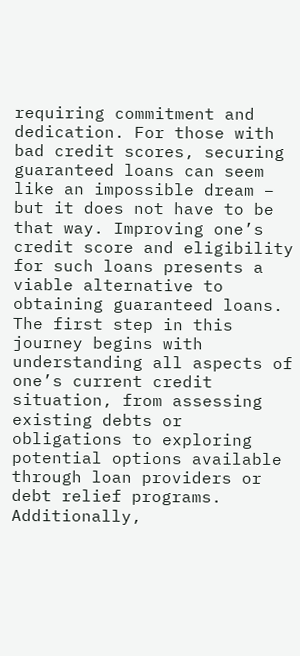requiring commitment and dedication. For those with bad credit scores, securing guaranteed loans can seem like an impossible dream – but it does not have to be that way. Improving one’s credit score and eligibility for such loans presents a viable alternative to obtaining guaranteed loans. The first step in this journey begins with understanding all aspects of one’s current credit situation, from assessing existing debts or obligations to exploring potential options available through loan providers or debt relief programs. Additionally,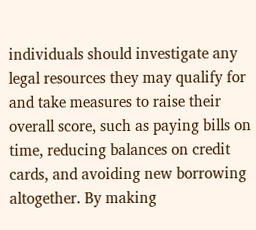individuals should investigate any legal resources they may qualify for and take measures to raise their overall score, such as paying bills on time, reducing balances on credit cards, and avoiding new borrowing altogether. By making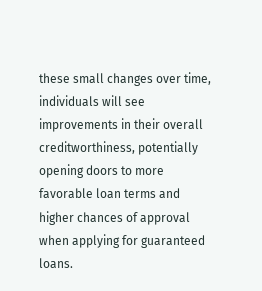these small changes over time, individuals will see improvements in their overall creditworthiness, potentially opening doors to more favorable loan terms and higher chances of approval when applying for guaranteed loans.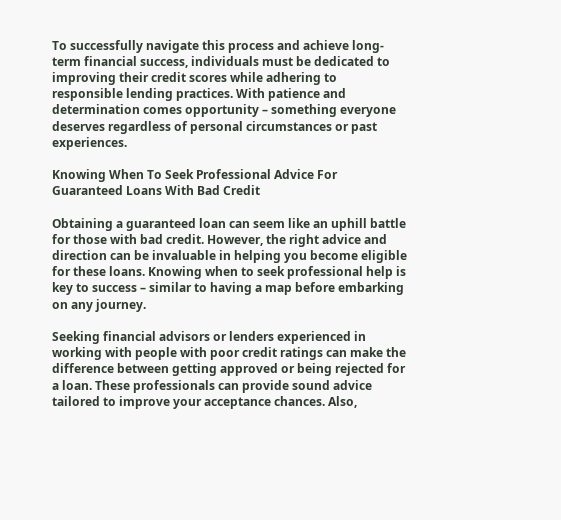To successfully navigate this process and achieve long-term financial success, individuals must be dedicated to improving their credit scores while adhering to responsible lending practices. With patience and determination comes opportunity – something everyone deserves regardless of personal circumstances or past experiences.

Knowing When To Seek Professional Advice For Guaranteed Loans With Bad Credit

Obtaining a guaranteed loan can seem like an uphill battle for those with bad credit. However, the right advice and direction can be invaluable in helping you become eligible for these loans. Knowing when to seek professional help is key to success – similar to having a map before embarking on any journey.

Seeking financial advisors or lenders experienced in working with people with poor credit ratings can make the difference between getting approved or being rejected for a loan. These professionals can provide sound advice tailored to improve your acceptance chances. Also,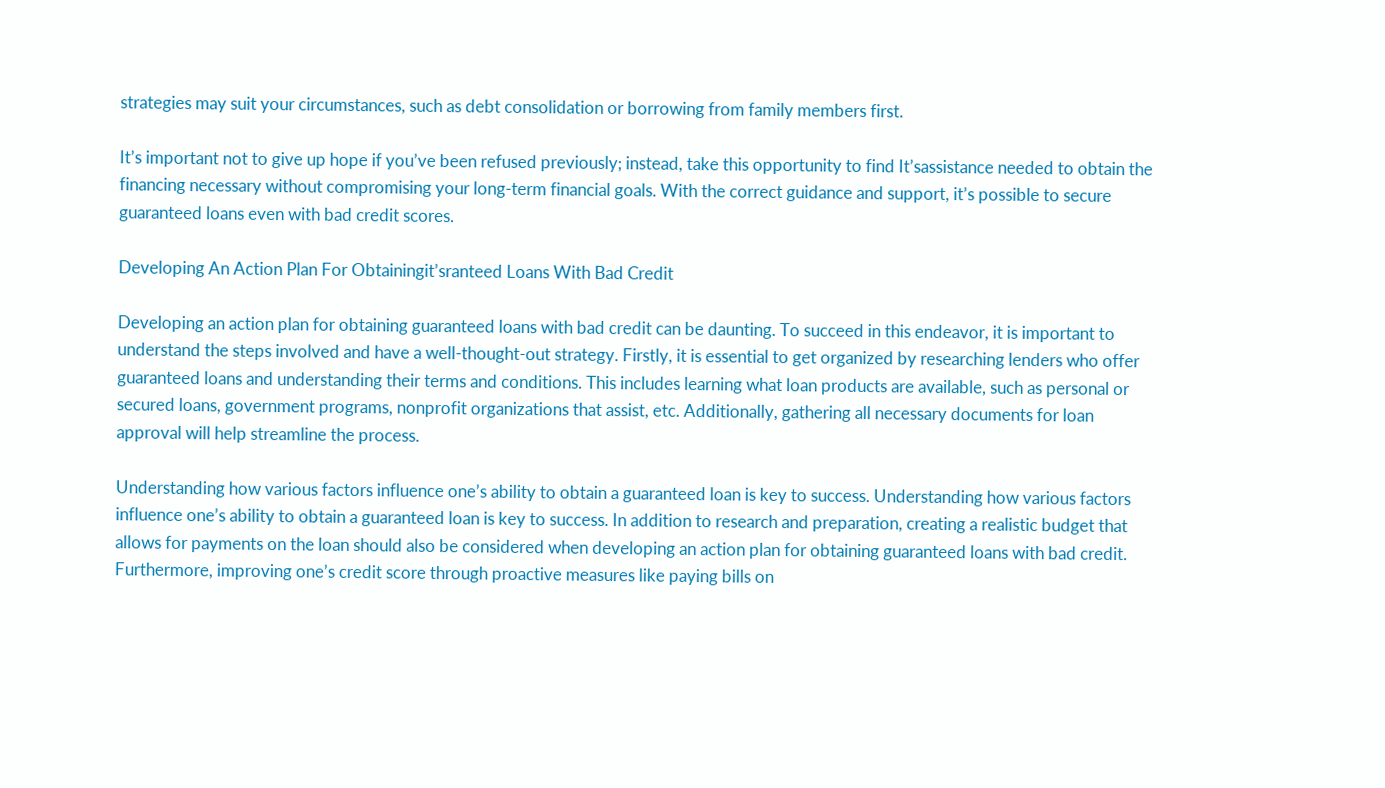strategies may suit your circumstances, such as debt consolidation or borrowing from family members first.

It’s important not to give up hope if you’ve been refused previously; instead, take this opportunity to find It’sassistance needed to obtain the financing necessary without compromising your long-term financial goals. With the correct guidance and support, it’s possible to secure guaranteed loans even with bad credit scores.

Developing An Action Plan For Obtainingit’sranteed Loans With Bad Credit

Developing an action plan for obtaining guaranteed loans with bad credit can be daunting. To succeed in this endeavor, it is important to understand the steps involved and have a well-thought-out strategy. Firstly, it is essential to get organized by researching lenders who offer guaranteed loans and understanding their terms and conditions. This includes learning what loan products are available, such as personal or secured loans, government programs, nonprofit organizations that assist, etc. Additionally, gathering all necessary documents for loan approval will help streamline the process.

Understanding how various factors influence one’s ability to obtain a guaranteed loan is key to success. Understanding how various factors influence one’s ability to obtain a guaranteed loan is key to success. In addition to research and preparation, creating a realistic budget that allows for payments on the loan should also be considered when developing an action plan for obtaining guaranteed loans with bad credit. Furthermore, improving one’s credit score through proactive measures like paying bills on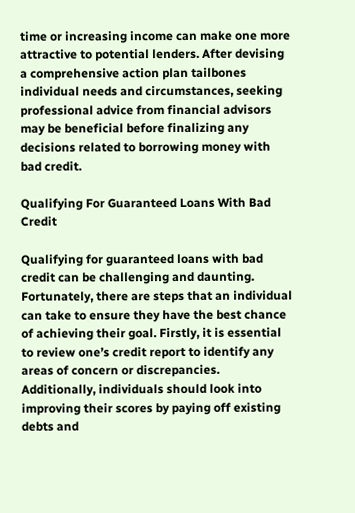time or increasing income can make one more attractive to potential lenders. After devising a comprehensive action plan tailbones individual needs and circumstances, seeking professional advice from financial advisors may be beneficial before finalizing any decisions related to borrowing money with bad credit.

Qualifying For Guaranteed Loans With Bad Credit

Qualifying for guaranteed loans with bad credit can be challenging and daunting. Fortunately, there are steps that an individual can take to ensure they have the best chance of achieving their goal. Firstly, it is essential to review one’s credit report to identify any areas of concern or discrepancies. Additionally, individuals should look into improving their scores by paying off existing debts and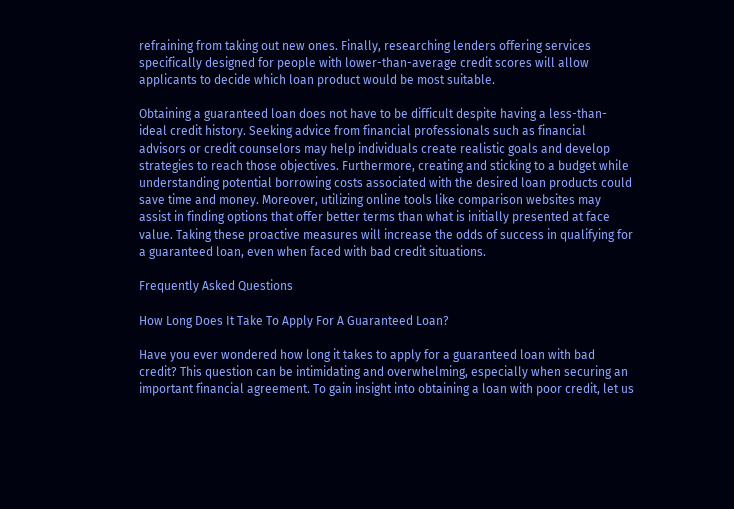refraining from taking out new ones. Finally, researching lenders offering services specifically designed for people with lower-than-average credit scores will allow applicants to decide which loan product would be most suitable.

Obtaining a guaranteed loan does not have to be difficult despite having a less-than-ideal credit history. Seeking advice from financial professionals such as financial advisors or credit counselors may help individuals create realistic goals and develop strategies to reach those objectives. Furthermore, creating and sticking to a budget while understanding potential borrowing costs associated with the desired loan products could save time and money. Moreover, utilizing online tools like comparison websites may assist in finding options that offer better terms than what is initially presented at face value. Taking these proactive measures will increase the odds of success in qualifying for a guaranteed loan, even when faced with bad credit situations.

Frequently Asked Questions

How Long Does It Take To Apply For A Guaranteed Loan?

Have you ever wondered how long it takes to apply for a guaranteed loan with bad credit? This question can be intimidating and overwhelming, especially when securing an important financial agreement. To gain insight into obtaining a loan with poor credit, let us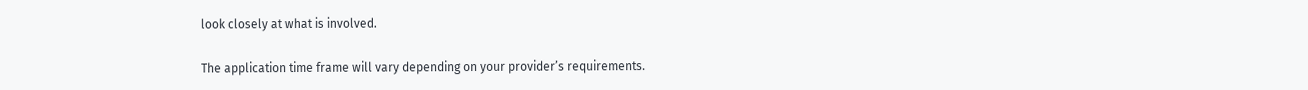look closely at what is involved.

The application time frame will vary depending on your provider’s requirements.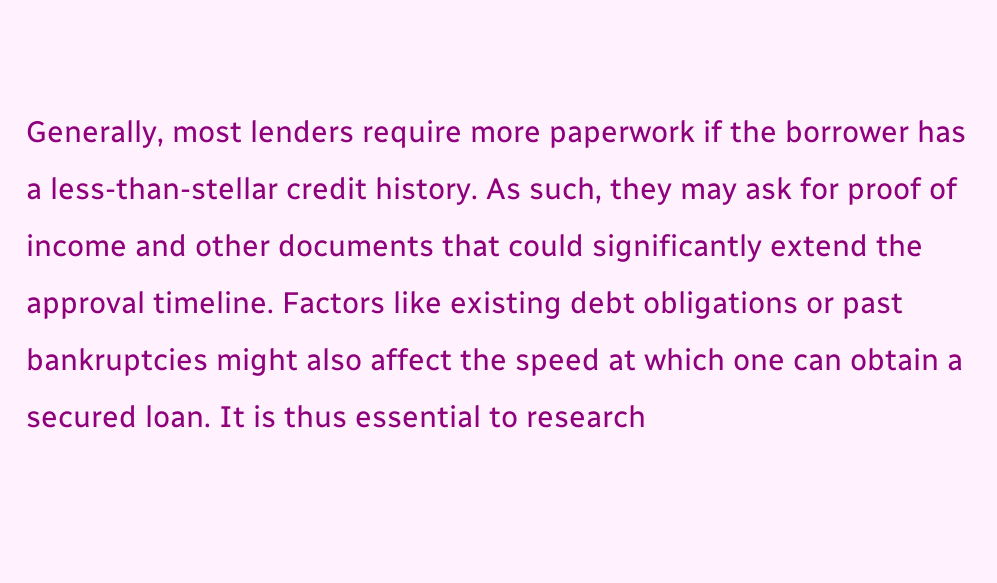Generally, most lenders require more paperwork if the borrower has a less-than-stellar credit history. As such, they may ask for proof of income and other documents that could significantly extend the approval timeline. Factors like existing debt obligations or past bankruptcies might also affect the speed at which one can obtain a secured loan. It is thus essential to research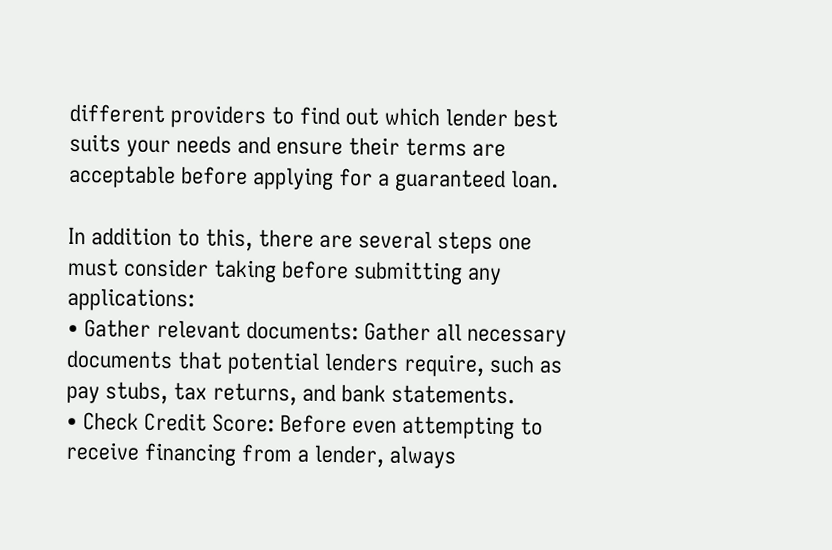different providers to find out which lender best suits your needs and ensure their terms are acceptable before applying for a guaranteed loan.

In addition to this, there are several steps one must consider taking before submitting any applications:
• Gather relevant documents: Gather all necessary documents that potential lenders require, such as pay stubs, tax returns, and bank statements.
• Check Credit Score: Before even attempting to receive financing from a lender, always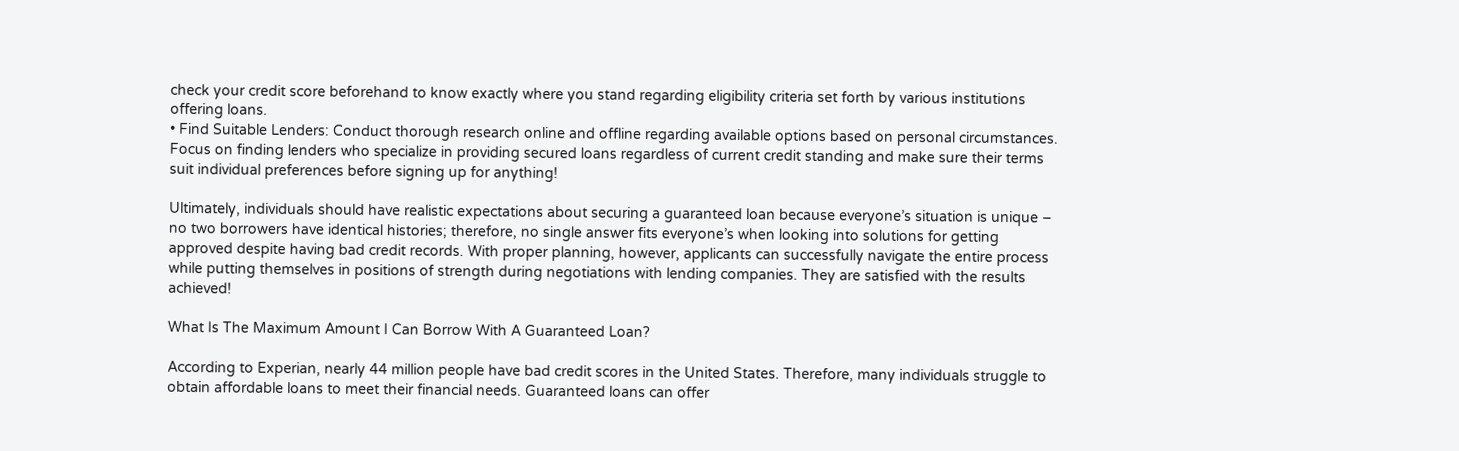check your credit score beforehand to know exactly where you stand regarding eligibility criteria set forth by various institutions offering loans.
• Find Suitable Lenders: Conduct thorough research online and offline regarding available options based on personal circumstances. Focus on finding lenders who specialize in providing secured loans regardless of current credit standing and make sure their terms suit individual preferences before signing up for anything!

Ultimately, individuals should have realistic expectations about securing a guaranteed loan because everyone’s situation is unique – no two borrowers have identical histories; therefore, no single answer fits everyone’s when looking into solutions for getting approved despite having bad credit records. With proper planning, however, applicants can successfully navigate the entire process while putting themselves in positions of strength during negotiations with lending companies. They are satisfied with the results achieved!

What Is The Maximum Amount I Can Borrow With A Guaranteed Loan?

According to Experian, nearly 44 million people have bad credit scores in the United States. Therefore, many individuals struggle to obtain affordable loans to meet their financial needs. Guaranteed loans can offer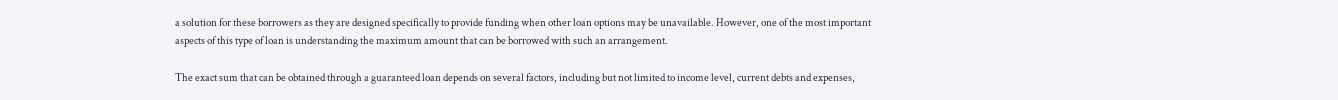a solution for these borrowers as they are designed specifically to provide funding when other loan options may be unavailable. However, one of the most important aspects of this type of loan is understanding the maximum amount that can be borrowed with such an arrangement.

The exact sum that can be obtained through a guaranteed loan depends on several factors, including but not limited to income level, current debts and expenses,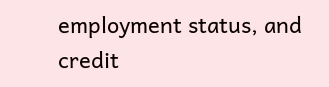employment status, and credit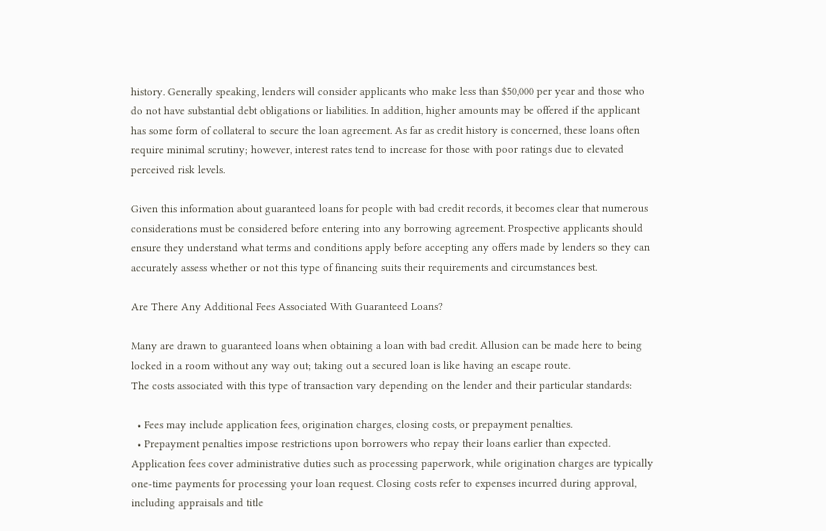history. Generally speaking, lenders will consider applicants who make less than $50,000 per year and those who do not have substantial debt obligations or liabilities. In addition, higher amounts may be offered if the applicant has some form of collateral to secure the loan agreement. As far as credit history is concerned, these loans often require minimal scrutiny; however, interest rates tend to increase for those with poor ratings due to elevated perceived risk levels.

Given this information about guaranteed loans for people with bad credit records, it becomes clear that numerous considerations must be considered before entering into any borrowing agreement. Prospective applicants should ensure they understand what terms and conditions apply before accepting any offers made by lenders so they can accurately assess whether or not this type of financing suits their requirements and circumstances best.

Are There Any Additional Fees Associated With Guaranteed Loans?

Many are drawn to guaranteed loans when obtaining a loan with bad credit. Allusion can be made here to being locked in a room without any way out; taking out a secured loan is like having an escape route.
The costs associated with this type of transaction vary depending on the lender and their particular standards:

  • Fees may include application fees, origination charges, closing costs, or prepayment penalties.
  • Prepayment penalties impose restrictions upon borrowers who repay their loans earlier than expected. Application fees cover administrative duties such as processing paperwork, while origination charges are typically one-time payments for processing your loan request. Closing costs refer to expenses incurred during approval, including appraisals and title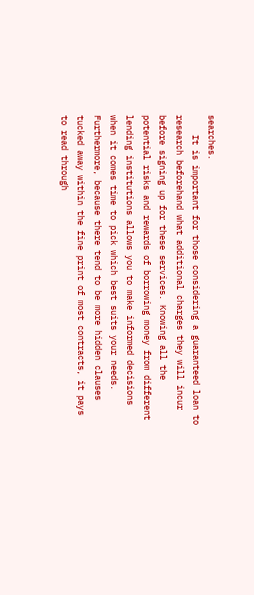searches.
    It is important for those considering a guaranteed loan to research beforehand what additional charges they will incur before signing up for these services. Knowing all the potential risks and rewards of borrowing money from different lending institutions allows you to make informed decisions when it comes time to pick which best suits your needs. Furthermore, because there tend to be more hidden clauses tucked away within the fine print of most contracts, it pays to read through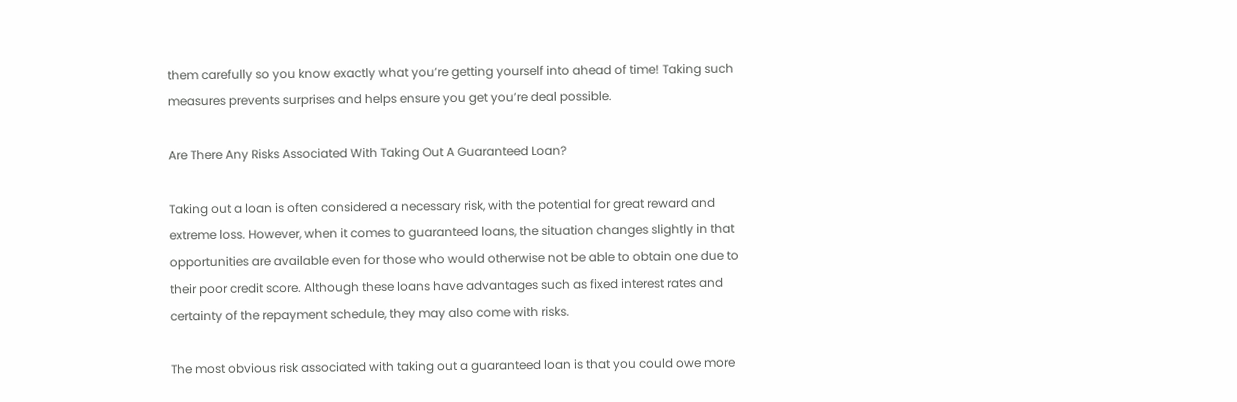them carefully so you know exactly what you’re getting yourself into ahead of time! Taking such measures prevents surprises and helps ensure you get you’re deal possible.

Are There Any Risks Associated With Taking Out A Guaranteed Loan?

Taking out a loan is often considered a necessary risk, with the potential for great reward and extreme loss. However, when it comes to guaranteed loans, the situation changes slightly in that opportunities are available even for those who would otherwise not be able to obtain one due to their poor credit score. Although these loans have advantages such as fixed interest rates and certainty of the repayment schedule, they may also come with risks.

The most obvious risk associated with taking out a guaranteed loan is that you could owe more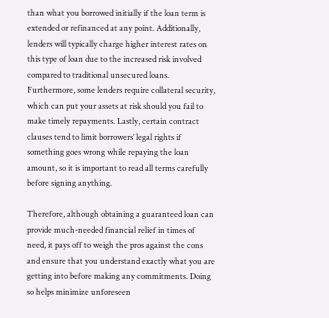than what you borrowed initially if the loan term is extended or refinanced at any point. Additionally, lenders will typically charge higher interest rates on this type of loan due to the increased risk involved compared to traditional unsecured loans. Furthermore, some lenders require collateral security, which can put your assets at risk should you fail to make timely repayments. Lastly, certain contract clauses tend to limit borrowers’ legal rights if something goes wrong while repaying the loan amount, so it is important to read all terms carefully before signing anything.

Therefore, although obtaining a guaranteed loan can provide much-needed financial relief in times of need, it pays off to weigh the pros against the cons and ensure that you understand exactly what you are getting into before making any commitments. Doing so helps minimize unforeseen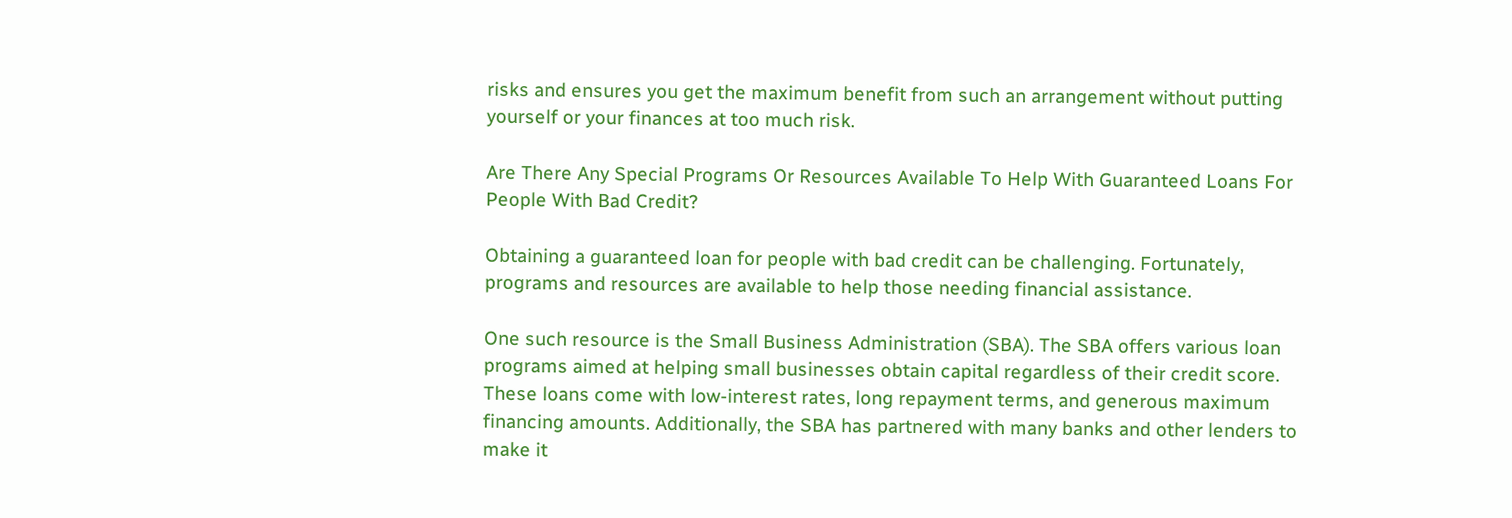risks and ensures you get the maximum benefit from such an arrangement without putting yourself or your finances at too much risk.

Are There Any Special Programs Or Resources Available To Help With Guaranteed Loans For People With Bad Credit?

Obtaining a guaranteed loan for people with bad credit can be challenging. Fortunately, programs and resources are available to help those needing financial assistance.

One such resource is the Small Business Administration (SBA). The SBA offers various loan programs aimed at helping small businesses obtain capital regardless of their credit score. These loans come with low-interest rates, long repayment terms, and generous maximum financing amounts. Additionally, the SBA has partnered with many banks and other lenders to make it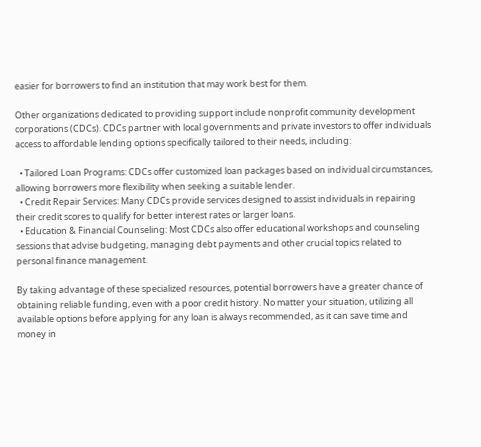easier for borrowers to find an institution that may work best for them.

Other organizations dedicated to providing support include nonprofit community development corporations (CDCs). CDCs partner with local governments and private investors to offer individuals access to affordable lending options specifically tailored to their needs, including:

  • Tailored Loan Programs: CDCs offer customized loan packages based on individual circumstances, allowing borrowers more flexibility when seeking a suitable lender.
  • Credit Repair Services: Many CDCs provide services designed to assist individuals in repairing their credit scores to qualify for better interest rates or larger loans.
  • Education & Financial Counseling: Most CDCs also offer educational workshops and counseling sessions that advise budgeting, managing debt payments and other crucial topics related to personal finance management.

By taking advantage of these specialized resources, potential borrowers have a greater chance of obtaining reliable funding, even with a poor credit history. No matter your situation, utilizing all available options before applying for any loan is always recommended, as it can save time and money in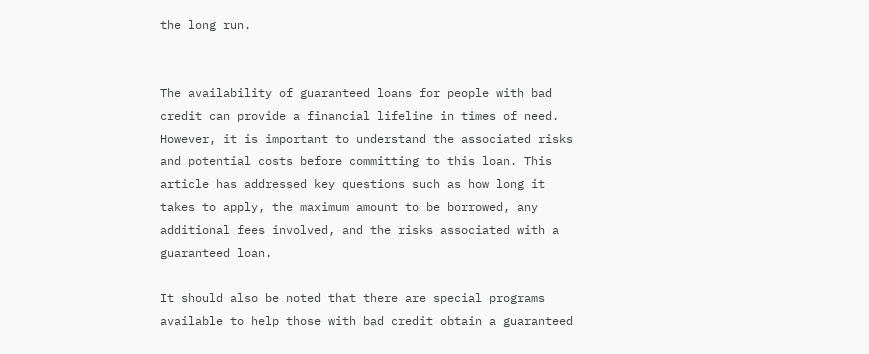the long run.


The availability of guaranteed loans for people with bad credit can provide a financial lifeline in times of need. However, it is important to understand the associated risks and potential costs before committing to this loan. This article has addressed key questions such as how long it takes to apply, the maximum amount to be borrowed, any additional fees involved, and the risks associated with a guaranteed loan.

It should also be noted that there are special programs available to help those with bad credit obtain a guaranteed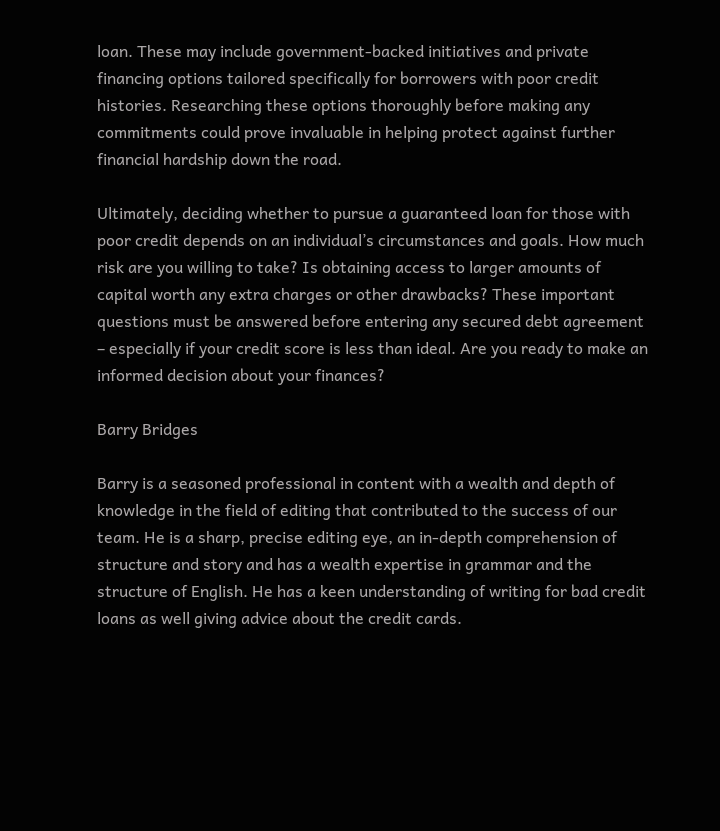loan. These may include government-backed initiatives and private financing options tailored specifically for borrowers with poor credit histories. Researching these options thoroughly before making any commitments could prove invaluable in helping protect against further financial hardship down the road.

Ultimately, deciding whether to pursue a guaranteed loan for those with poor credit depends on an individual’s circumstances and goals. How much risk are you willing to take? Is obtaining access to larger amounts of capital worth any extra charges or other drawbacks? These important questions must be answered before entering any secured debt agreement – especially if your credit score is less than ideal. Are you ready to make an informed decision about your finances?

Barry Bridges

Barry is a seasoned professional in content with a wealth and depth of knowledge in the field of editing that contributed to the success of our team. He is a sharp, precise editing eye, an in-depth comprehension of structure and story and has a wealth expertise in grammar and the structure of English. He has a keen understanding of writing for bad credit loans as well giving advice about the credit cards.